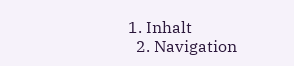1. Inhalt
  2. Navigation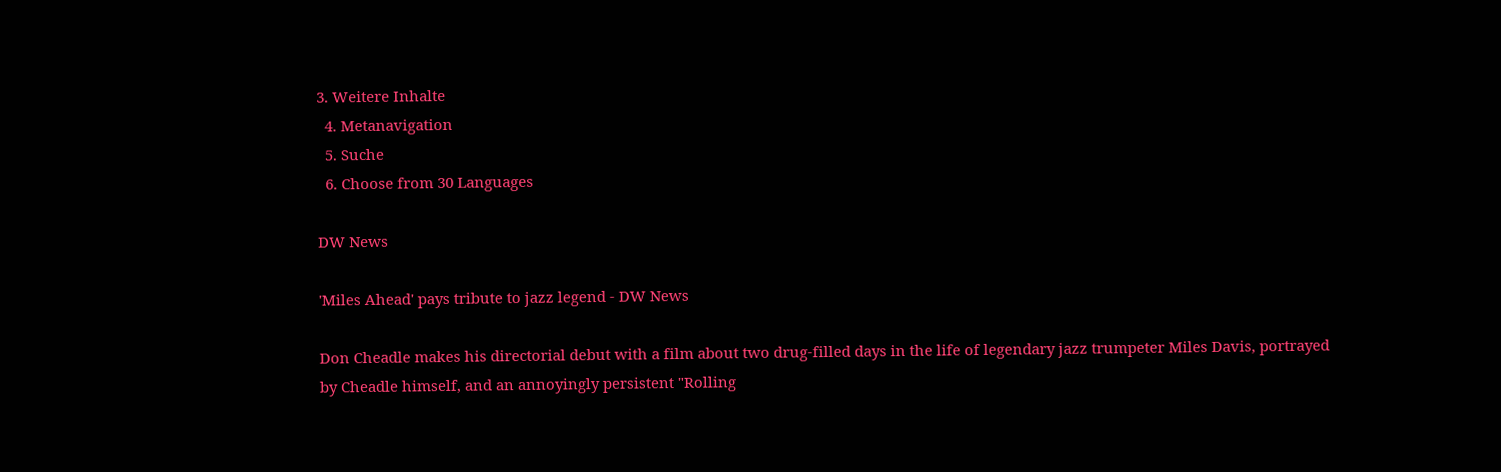3. Weitere Inhalte
  4. Metanavigation
  5. Suche
  6. Choose from 30 Languages

DW News

'Miles Ahead' pays tribute to jazz legend - DW News

Don Cheadle makes his directorial debut with a film about two drug-filled days in the life of legendary jazz trumpeter Miles Davis, portrayed by Cheadle himself, and an annoyingly persistent "Rolling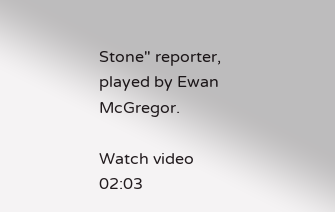Stone" reporter, played by Ewan McGregor.

Watch video 02:03